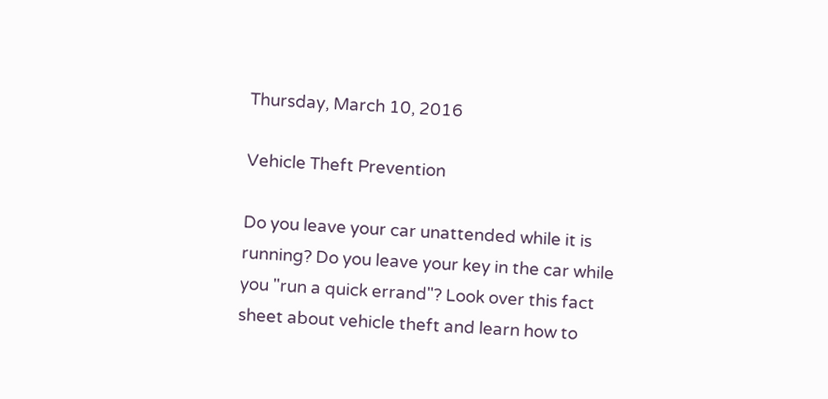Thursday, March 10, 2016

Vehicle Theft Prevention

Do you leave your car unattended while it is running? Do you leave your key in the car while you "run a quick errand"? Look over this fact sheet about vehicle theft and learn how to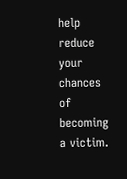help reduce your chances of becoming a victim.